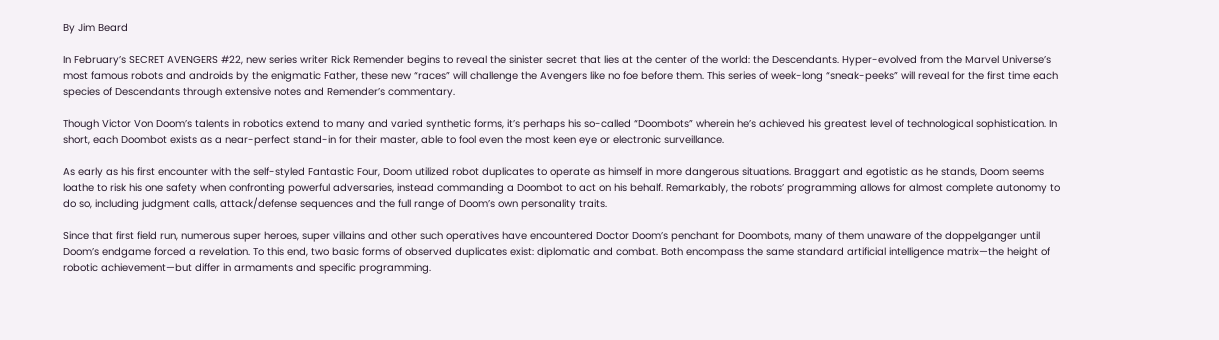By Jim Beard

In February’s SECRET AVENGERS #22, new series writer Rick Remender begins to reveal the sinister secret that lies at the center of the world: the Descendants. Hyper-evolved from the Marvel Universe’s most famous robots and androids by the enigmatic Father, these new “races” will challenge the Avengers like no foe before them. This series of week-long “sneak-peeks” will reveal for the first time each species of Descendants through extensive notes and Remender’s commentary.

Though Victor Von Doom’s talents in robotics extend to many and varied synthetic forms, it’s perhaps his so-called “Doombots” wherein he’s achieved his greatest level of technological sophistication. In short, each Doombot exists as a near-perfect stand-in for their master, able to fool even the most keen eye or electronic surveillance.

As early as his first encounter with the self-styled Fantastic Four, Doom utilized robot duplicates to operate as himself in more dangerous situations. Braggart and egotistic as he stands, Doom seems loathe to risk his one safety when confronting powerful adversaries, instead commanding a Doombot to act on his behalf. Remarkably, the robots’ programming allows for almost complete autonomy to do so, including judgment calls, attack/defense sequences and the full range of Doom’s own personality traits.

Since that first field run, numerous super heroes, super villains and other such operatives have encountered Doctor Doom’s penchant for Doombots, many of them unaware of the doppelganger until Doom’s endgame forced a revelation. To this end, two basic forms of observed duplicates exist: diplomatic and combat. Both encompass the same standard artificial intelligence matrix—the height of robotic achievement—but differ in armaments and specific programming.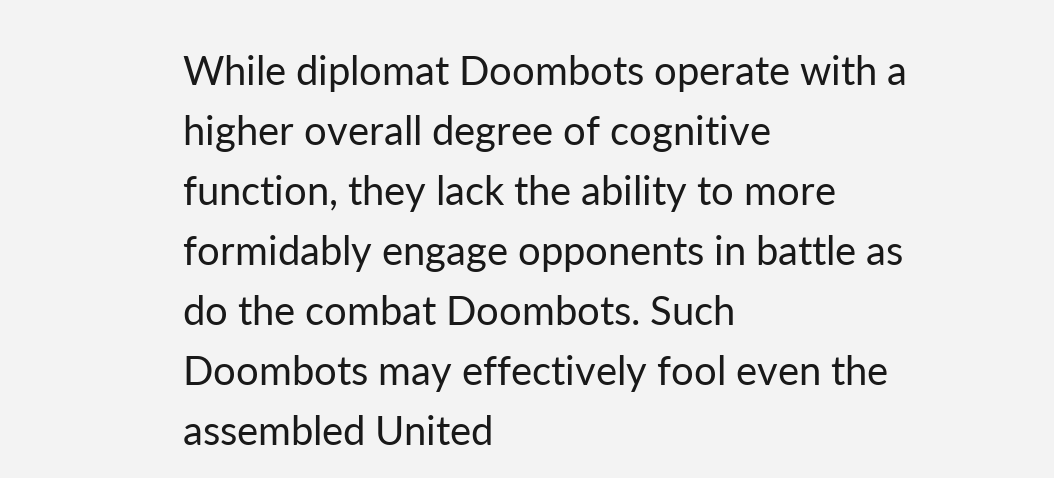While diplomat Doombots operate with a higher overall degree of cognitive function, they lack the ability to more formidably engage opponents in battle as do the combat Doombots. Such Doombots may effectively fool even the assembled United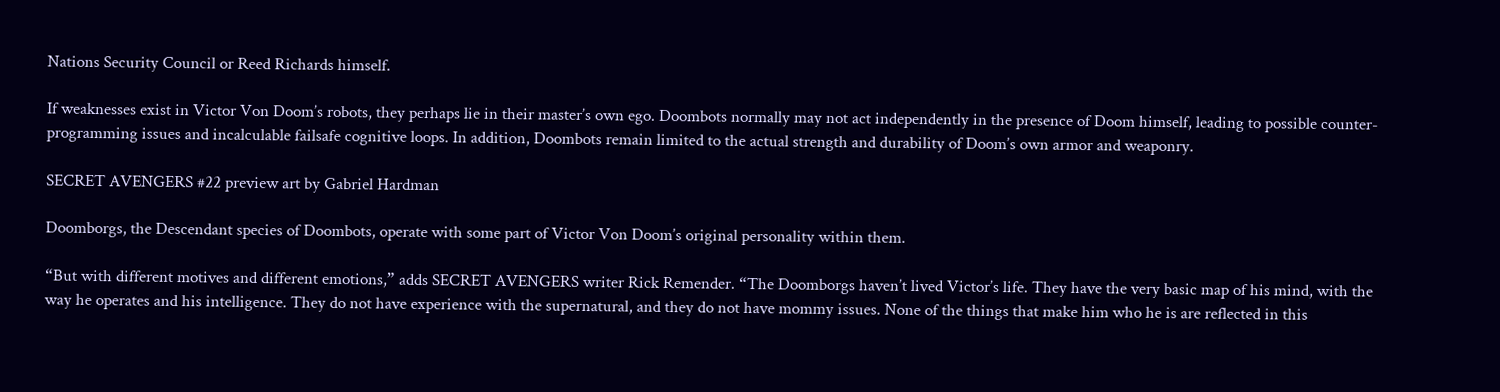Nations Security Council or Reed Richards himself.

If weaknesses exist in Victor Von Doom’s robots, they perhaps lie in their master’s own ego. Doombots normally may not act independently in the presence of Doom himself, leading to possible counter-programming issues and incalculable failsafe cognitive loops. In addition, Doombots remain limited to the actual strength and durability of Doom’s own armor and weaponry.

SECRET AVENGERS #22 preview art by Gabriel Hardman

Doomborgs, the Descendant species of Doombots, operate with some part of Victor Von Doom’s original personality within them.

“But with different motives and different emotions,” adds SECRET AVENGERS writer Rick Remender. “The Doomborgs haven’t lived Victor’s life. They have the very basic map of his mind, with the way he operates and his intelligence. They do not have experience with the supernatural, and they do not have mommy issues. None of the things that make him who he is are reflected in this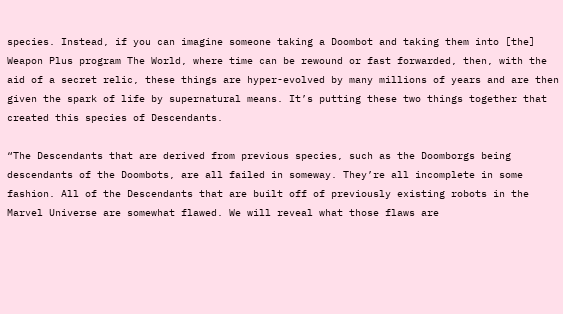species. Instead, if you can imagine someone taking a Doombot and taking them into [the] Weapon Plus program The World, where time can be rewound or fast forwarded, then, with the aid of a secret relic, these things are hyper-evolved by many millions of years and are then given the spark of life by supernatural means. It’s putting these two things together that created this species of Descendants.

“The Descendants that are derived from previous species, such as the Doomborgs being descendants of the Doombots, are all failed in someway. They’re all incomplete in some fashion. All of the Descendants that are built off of previously existing robots in the Marvel Universe are somewhat flawed. We will reveal what those flaws are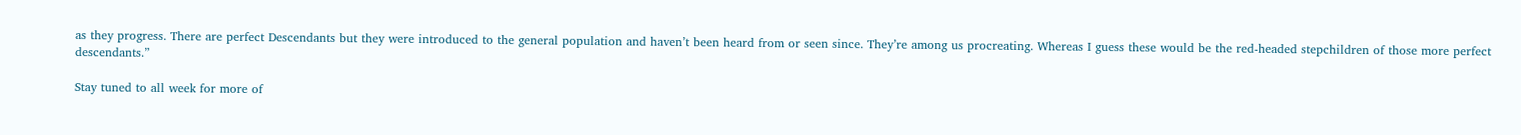as they progress. There are perfect Descendants but they were introduced to the general population and haven’t been heard from or seen since. They’re among us procreating. Whereas I guess these would be the red-headed stepchildren of those more perfect descendants.”

Stay tuned to all week for more of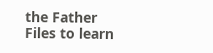the Father Files to learn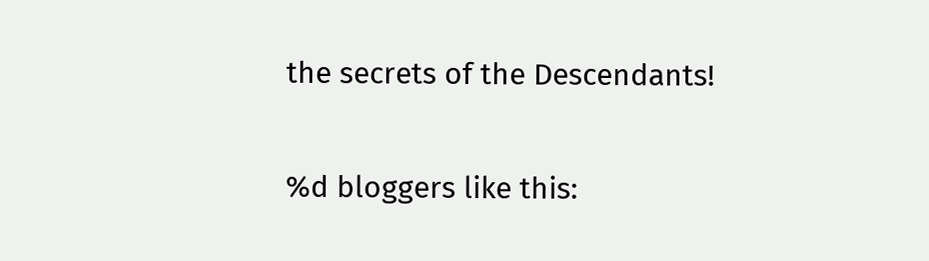the secrets of the Descendants!

%d bloggers like this: